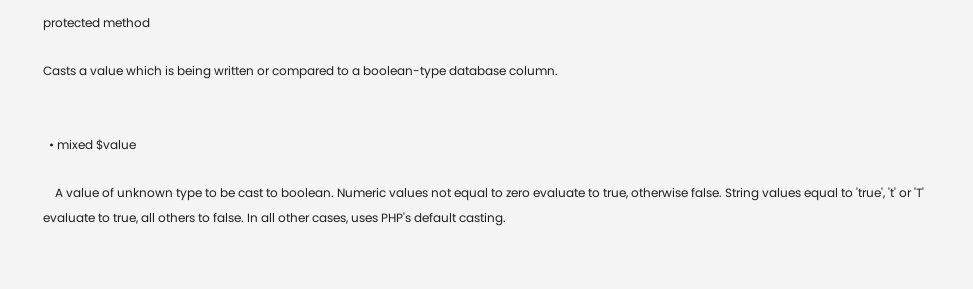protected method

Casts a value which is being written or compared to a boolean-type database column.


  • mixed $value

    A value of unknown type to be cast to boolean. Numeric values not equal to zero evaluate to true, otherwise false. String values equal to 'true', 't' or 'T' evaluate to true, all others to false. In all other cases, uses PHP's default casting.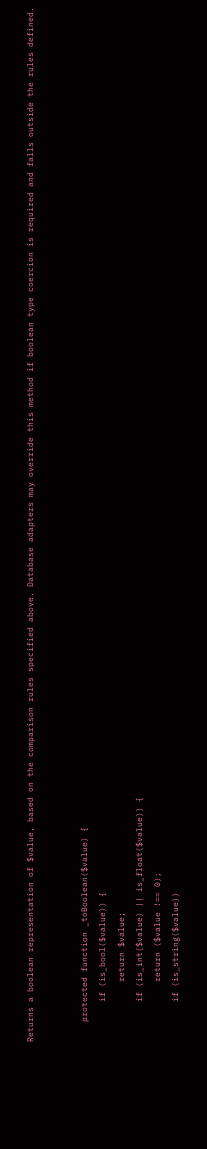Returns a boolean representation of $value, based on the comparison rules specified above. Database adapters may override this method if boolean type coercion is required and falls outside the rules defined.


    protected function _toBoolean($value) {
        if (is_bool($value)) {
            return $value;
        if (is_int($value) || is_float($value)) {
            return ($value !== 0);
        if (is_string($value))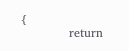{
            return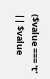($value === 't' || $value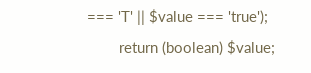=== 'T' || $value === 'true');
        return (boolean) $value;